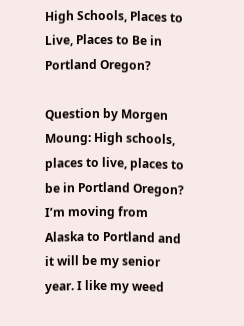High Schools, Places to Live, Places to Be in Portland Oregon?

Question by Morgen Moung: High schools, places to live, places to be in Portland Oregon?
I’m moving from Alaska to Portland and it will be my senior year. I like my weed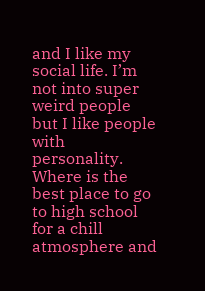and I like my social life. I’m not into super weird people but I like people with personality. Where is the best place to go to high school for a chill atmosphere and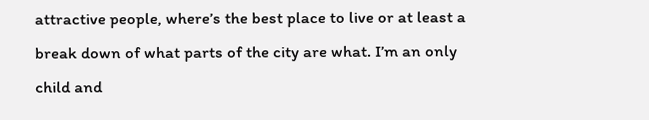attractive people, where’s the best place to live or at least a break down of what parts of the city are what. I’m an only child and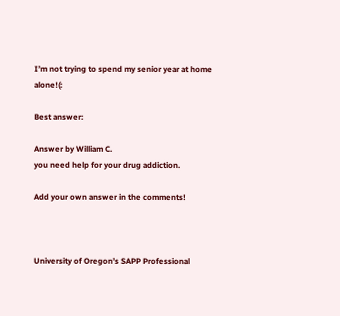I’m not trying to spend my senior year at home alone!(:

Best answer:

Answer by William C.
you need help for your drug addiction.

Add your own answer in the comments!



University of Oregon’s SAPP Professional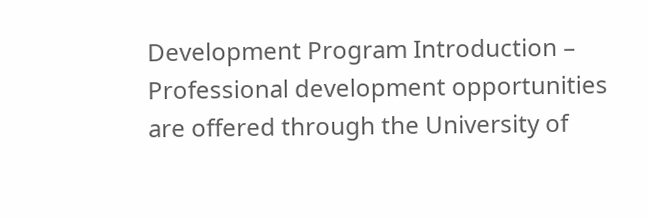Development Program Introduction – Professional development opportunities are offered through the University of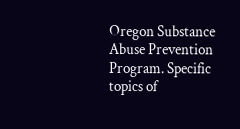Oregon Substance Abuse Prevention Program. Specific topics of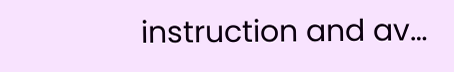instruction and av…